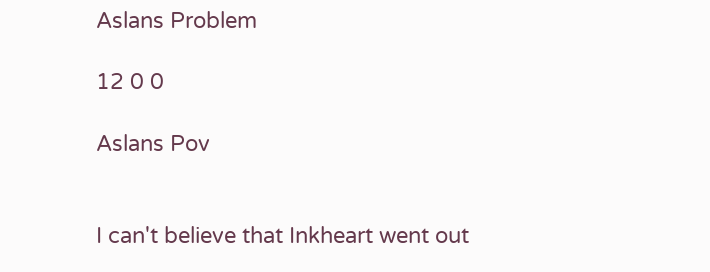Aslans Problem

12 0 0

Aslans Pov


I can't believe that Inkheart went out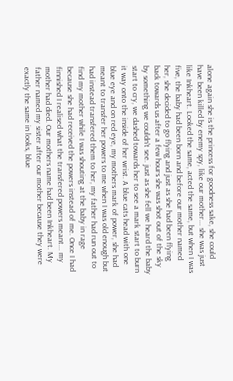alone again she is the princess for goodness sake, she could have been killed by enemy spy, like our mother... she was just like Inkheart. Looked the same, acted the same, but when I was five, the baby had been born and before our mother named her, she decided to go flying and just as she had been flying back towards us after a few hours she was shot out of the sky by something we couldn't see. just as she fell we heard the baby start to cry, we dashed towards her to see a mark start to burn it way onto the inside of her wrist. A blue cats head with one blue eye and on red eye, my mothers mark of power, she had meant to transfer her powers to me when I was old enough but had instead transfered them to her, my father had run out to find my mother while I was shouting at the baby in rage because she had received the powers instead of me. Once I had finnished I realised what the transfered powers meant... my mother had died. Our mothers name had been Inkheart. My father named my sister after our mother because they were exactly the same in looks, blue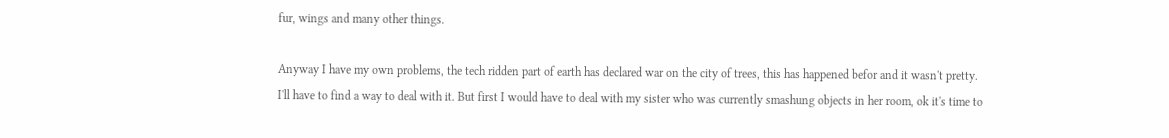fur, wings and many other things.

Anyway I have my own problems, the tech ridden part of earth has declared war on the city of trees, this has happened befor and it wasn't pretty. I'll have to find a way to deal with it. But first I would have to deal with my sister who was currently smashung objects in her room, ok it's time to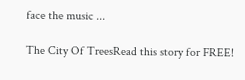face the music ...

The City Of TreesRead this story for FREE!